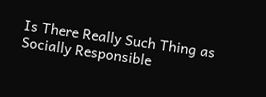Is There Really Such Thing as Socially Responsible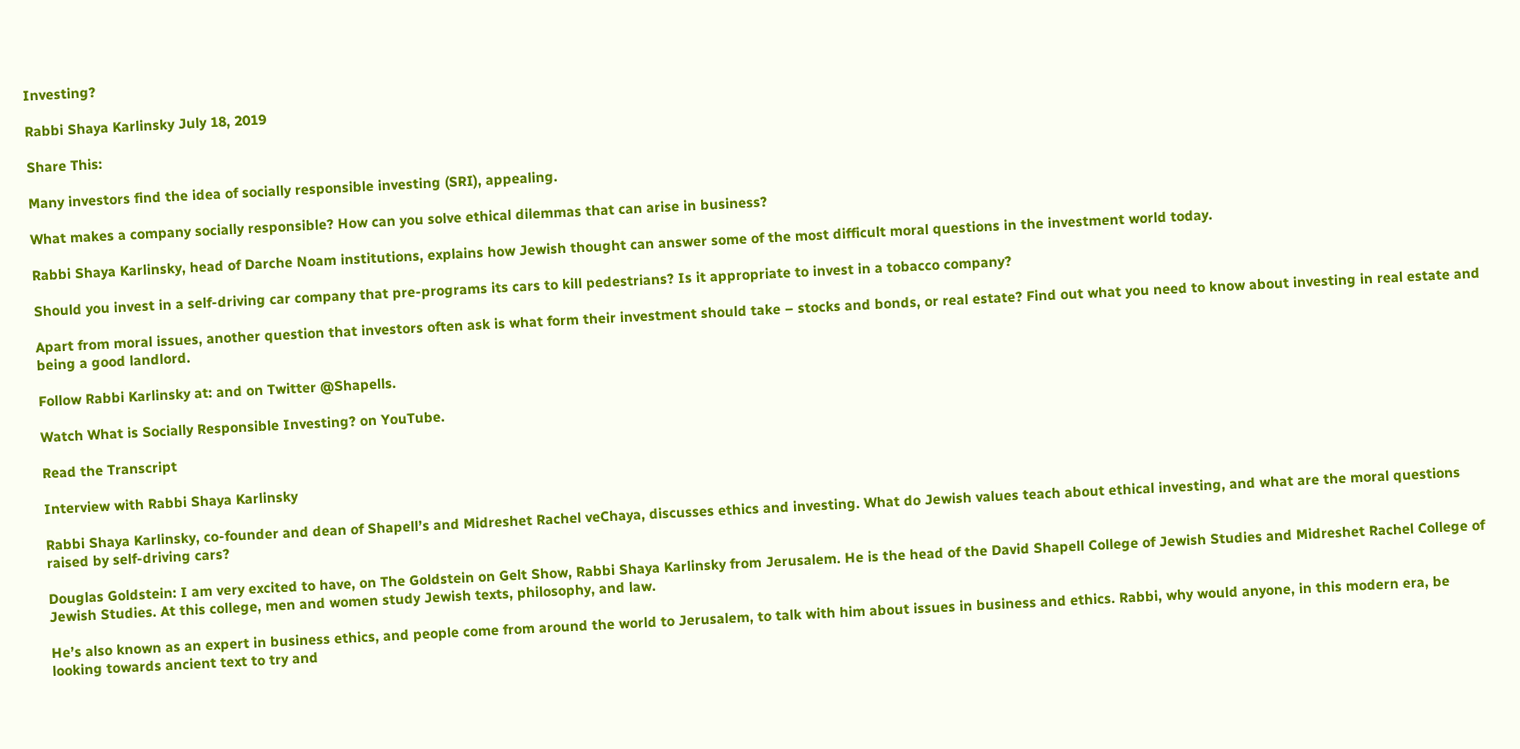Investing?

Rabbi Shaya Karlinsky July 18, 2019

Share This:

Many investors find the idea of socially responsible investing (SRI), appealing.

What makes a company socially responsible? How can you solve ethical dilemmas that can arise in business?

Rabbi Shaya Karlinsky, head of Darche Noam institutions, explains how Jewish thought can answer some of the most difficult moral questions in the investment world today.

Should you invest in a self-driving car company that pre-programs its cars to kill pedestrians? Is it appropriate to invest in a tobacco company?

Apart from moral issues, another question that investors often ask is what form their investment should take – stocks and bonds, or real estate? Find out what you need to know about investing in real estate and being a good landlord.

Follow Rabbi Karlinsky at: and on Twitter @Shapells.

Watch What is Socially Responsible Investing? on YouTube.

Read the Transcript

Interview with Rabbi Shaya Karlinsky

Rabbi Shaya Karlinsky, co-founder and dean of Shapell’s and Midreshet Rachel veChaya, discusses ethics and investing. What do Jewish values teach about ethical investing, and what are the moral questions raised by self-driving cars?

Douglas Goldstein: I am very excited to have, on The Goldstein on Gelt Show, Rabbi Shaya Karlinsky from Jerusalem. He is the head of the David Shapell College of Jewish Studies and Midreshet Rachel College of Jewish Studies. At this college, men and women study Jewish texts, philosophy, and law.

He’s also known as an expert in business ethics, and people come from around the world to Jerusalem, to talk with him about issues in business and ethics. Rabbi, why would anyone, in this modern era, be looking towards ancient text to try and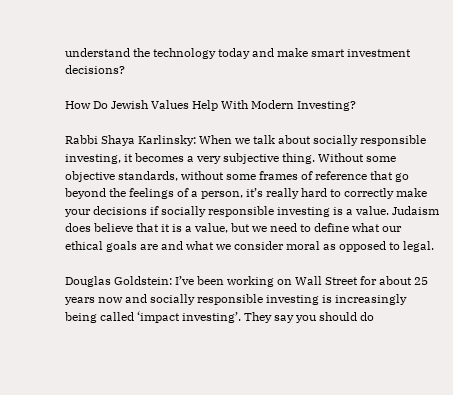understand the technology today and make smart investment decisions?

How Do Jewish Values Help With Modern Investing?

Rabbi Shaya Karlinsky: When we talk about socially responsible investing, it becomes a very subjective thing. Without some objective standards, without some frames of reference that go beyond the feelings of a person, it’s really hard to correctly make your decisions if socially responsible investing is a value. Judaism does believe that it is a value, but we need to define what our ethical goals are and what we consider moral as opposed to legal.

Douglas Goldstein: I’ve been working on Wall Street for about 25 years now and socially responsible investing is increasingly being called ‘impact investing’. They say you should do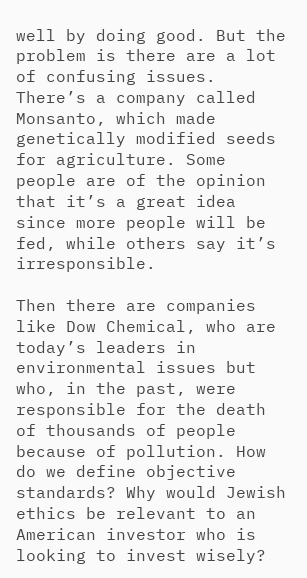well by doing good. But the problem is there are a lot of confusing issues. There’s a company called Monsanto, which made genetically modified seeds for agriculture. Some people are of the opinion that it’s a great idea since more people will be fed, while others say it’s irresponsible.

Then there are companies like Dow Chemical, who are today’s leaders in environmental issues but who, in the past, were responsible for the death of thousands of people because of pollution. How do we define objective standards? Why would Jewish ethics be relevant to an American investor who is looking to invest wisely?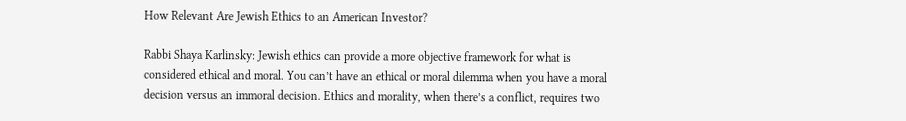How Relevant Are Jewish Ethics to an American Investor?

Rabbi Shaya Karlinsky: Jewish ethics can provide a more objective framework for what is considered ethical and moral. You can’t have an ethical or moral dilemma when you have a moral decision versus an immoral decision. Ethics and morality, when there’s a conflict, requires two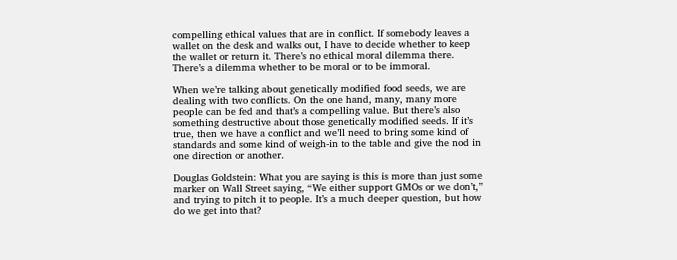compelling ethical values that are in conflict. If somebody leaves a wallet on the desk and walks out, I have to decide whether to keep the wallet or return it. There’s no ethical moral dilemma there. There’s a dilemma whether to be moral or to be immoral.

When we’re talking about genetically modified food seeds, we are dealing with two conflicts. On the one hand, many, many more people can be fed and that’s a compelling value. But there’s also something destructive about those genetically modified seeds. If it’s true, then we have a conflict and we’ll need to bring some kind of standards and some kind of weigh-in to the table and give the nod in one direction or another.

Douglas Goldstein: What you are saying is this is more than just some marker on Wall Street saying, “We either support GMOs or we don’t,” and trying to pitch it to people. It’s a much deeper question, but how do we get into that?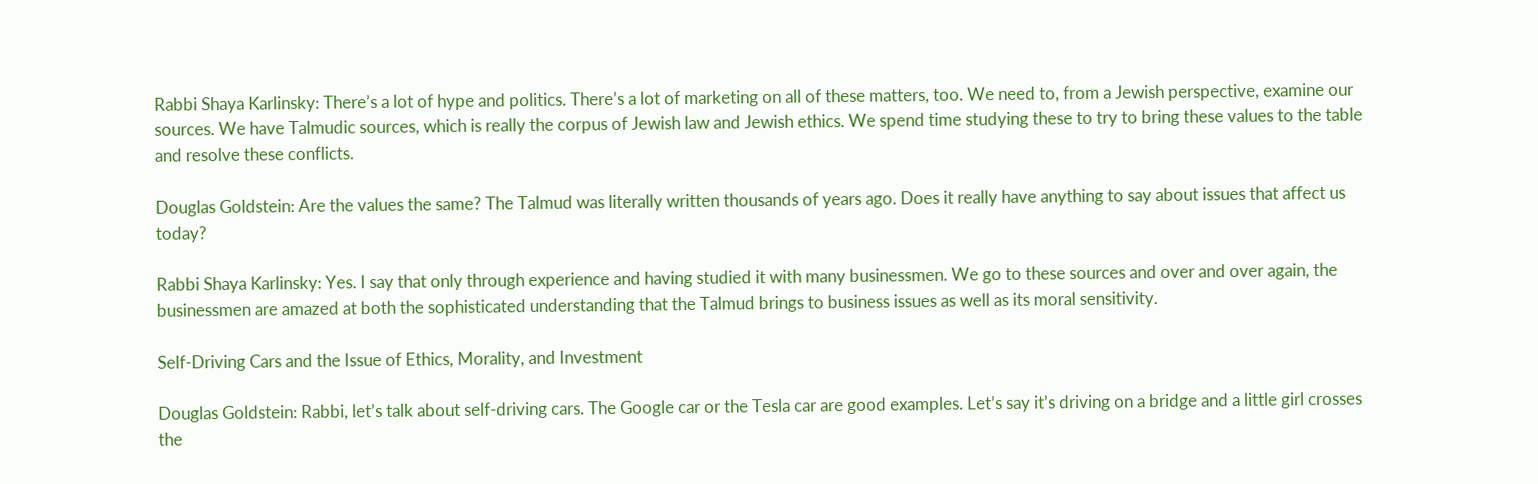Rabbi Shaya Karlinsky: There’s a lot of hype and politics. There’s a lot of marketing on all of these matters, too. We need to, from a Jewish perspective, examine our sources. We have Talmudic sources, which is really the corpus of Jewish law and Jewish ethics. We spend time studying these to try to bring these values to the table and resolve these conflicts.

Douglas Goldstein: Are the values the same? The Talmud was literally written thousands of years ago. Does it really have anything to say about issues that affect us today?

Rabbi Shaya Karlinsky: Yes. I say that only through experience and having studied it with many businessmen. We go to these sources and over and over again, the businessmen are amazed at both the sophisticated understanding that the Talmud brings to business issues as well as its moral sensitivity.

Self-Driving Cars and the Issue of Ethics, Morality, and Investment

Douglas Goldstein: Rabbi, let’s talk about self-driving cars. The Google car or the Tesla car are good examples. Let’s say it’s driving on a bridge and a little girl crosses the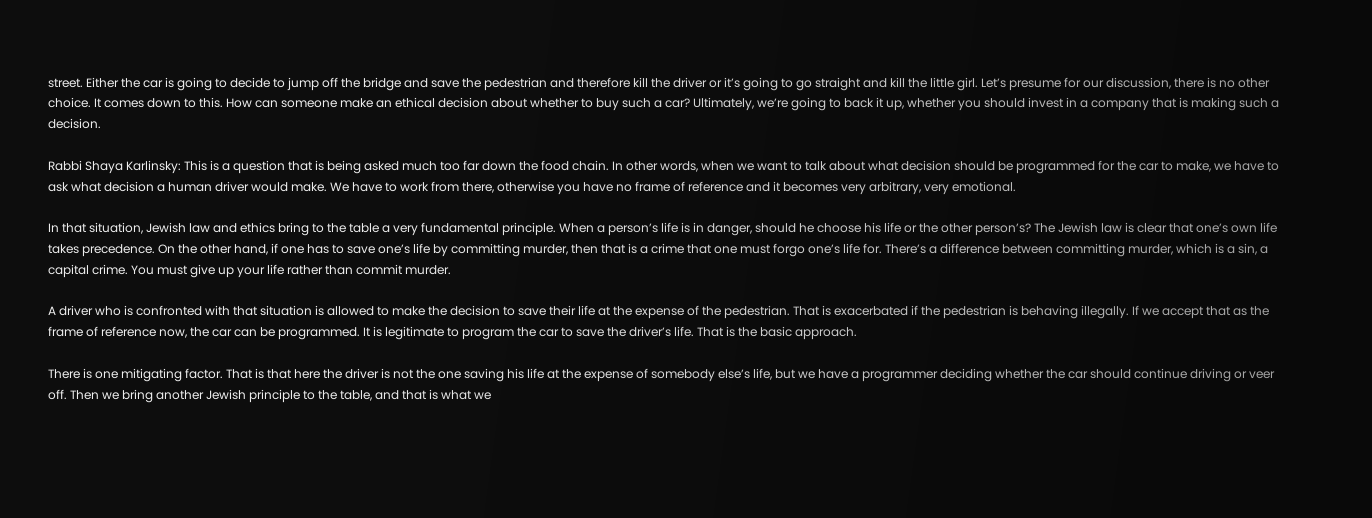street. Either the car is going to decide to jump off the bridge and save the pedestrian and therefore kill the driver or it’s going to go straight and kill the little girl. Let’s presume for our discussion, there is no other choice. It comes down to this. How can someone make an ethical decision about whether to buy such a car? Ultimately, we’re going to back it up, whether you should invest in a company that is making such a decision.

Rabbi Shaya Karlinsky: This is a question that is being asked much too far down the food chain. In other words, when we want to talk about what decision should be programmed for the car to make, we have to ask what decision a human driver would make. We have to work from there, otherwise you have no frame of reference and it becomes very arbitrary, very emotional.

In that situation, Jewish law and ethics bring to the table a very fundamental principle. When a person’s life is in danger, should he choose his life or the other person’s? The Jewish law is clear that one’s own life takes precedence. On the other hand, if one has to save one’s life by committing murder, then that is a crime that one must forgo one’s life for. There’s a difference between committing murder, which is a sin, a capital crime. You must give up your life rather than commit murder.

A driver who is confronted with that situation is allowed to make the decision to save their life at the expense of the pedestrian. That is exacerbated if the pedestrian is behaving illegally. If we accept that as the frame of reference now, the car can be programmed. It is legitimate to program the car to save the driver’s life. That is the basic approach.

There is one mitigating factor. That is that here the driver is not the one saving his life at the expense of somebody else’s life, but we have a programmer deciding whether the car should continue driving or veer off. Then we bring another Jewish principle to the table, and that is what we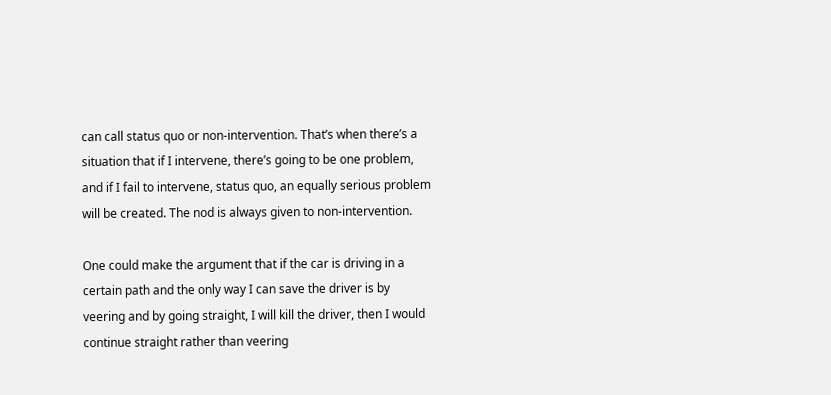can call status quo or non-intervention. That’s when there’s a situation that if I intervene, there’s going to be one problem, and if I fail to intervene, status quo, an equally serious problem will be created. The nod is always given to non-intervention.

One could make the argument that if the car is driving in a certain path and the only way I can save the driver is by veering and by going straight, I will kill the driver, then I would continue straight rather than veering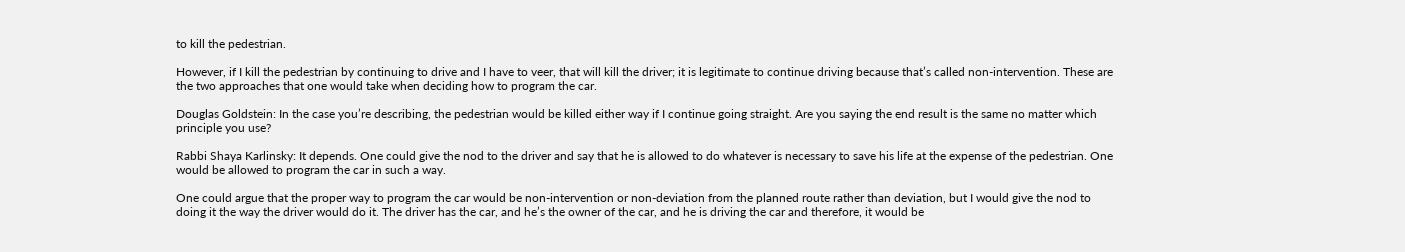to kill the pedestrian.

However, if I kill the pedestrian by continuing to drive and I have to veer, that will kill the driver; it is legitimate to continue driving because that’s called non-intervention. These are the two approaches that one would take when deciding how to program the car.

Douglas Goldstein: In the case you’re describing, the pedestrian would be killed either way if I continue going straight. Are you saying the end result is the same no matter which principle you use?

Rabbi Shaya Karlinsky: It depends. One could give the nod to the driver and say that he is allowed to do whatever is necessary to save his life at the expense of the pedestrian. One would be allowed to program the car in such a way.

One could argue that the proper way to program the car would be non-intervention or non-deviation from the planned route rather than deviation, but I would give the nod to doing it the way the driver would do it. The driver has the car, and he’s the owner of the car, and he is driving the car and therefore, it would be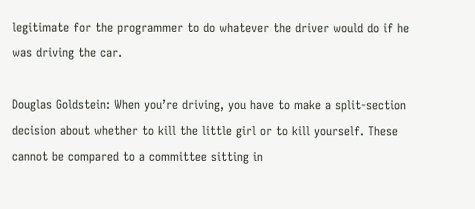legitimate for the programmer to do whatever the driver would do if he was driving the car.

Douglas Goldstein: When you’re driving, you have to make a split-section decision about whether to kill the little girl or to kill yourself. These cannot be compared to a committee sitting in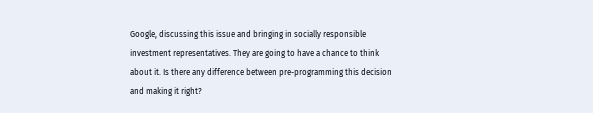Google, discussing this issue and bringing in socially responsible investment representatives. They are going to have a chance to think about it. Is there any difference between pre-programming this decision and making it right?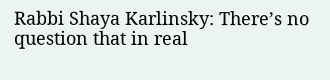Rabbi Shaya Karlinsky: There’s no question that in real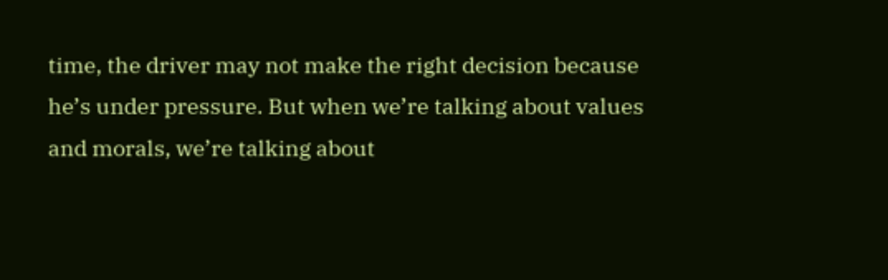time, the driver may not make the right decision because he’s under pressure. But when we’re talking about values and morals, we’re talking about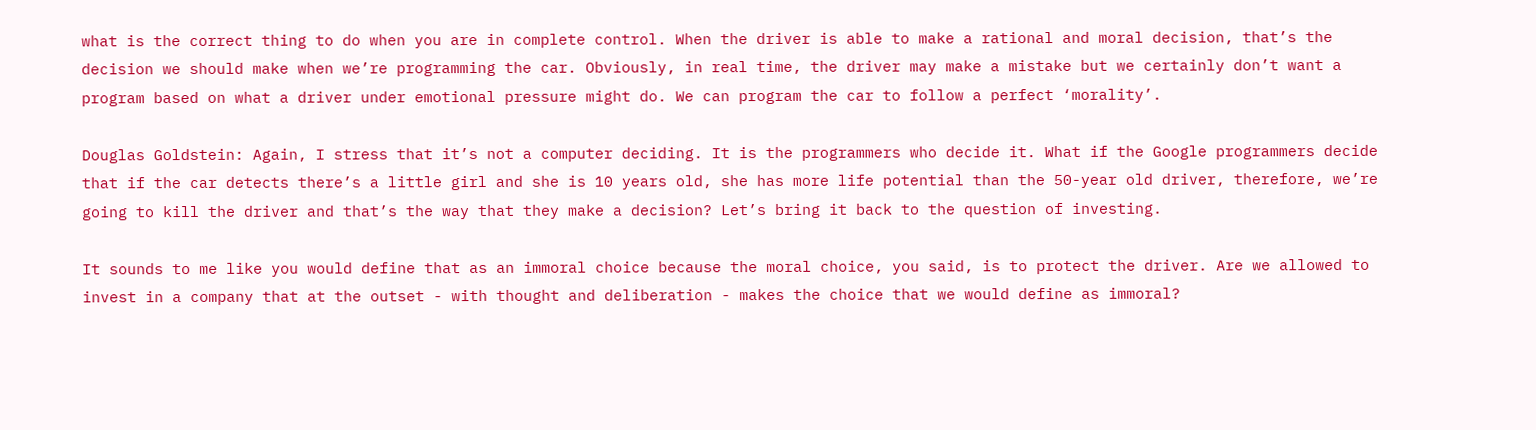what is the correct thing to do when you are in complete control. When the driver is able to make a rational and moral decision, that’s the decision we should make when we’re programming the car. Obviously, in real time, the driver may make a mistake but we certainly don’t want a program based on what a driver under emotional pressure might do. We can program the car to follow a perfect ‘morality’.

Douglas Goldstein: Again, I stress that it’s not a computer deciding. It is the programmers who decide it. What if the Google programmers decide that if the car detects there’s a little girl and she is 10 years old, she has more life potential than the 50-year old driver, therefore, we’re going to kill the driver and that’s the way that they make a decision? Let’s bring it back to the question of investing.

It sounds to me like you would define that as an immoral choice because the moral choice, you said, is to protect the driver. Are we allowed to invest in a company that at the outset - with thought and deliberation - makes the choice that we would define as immoral?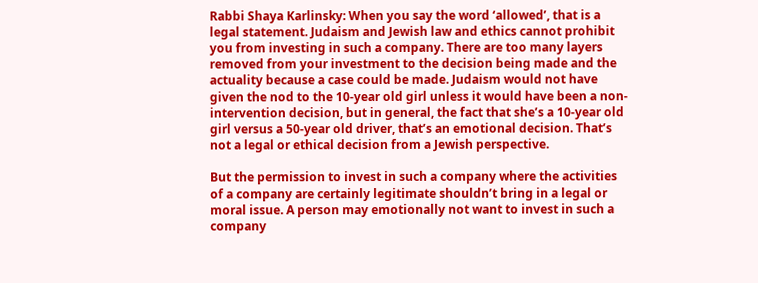Rabbi Shaya Karlinsky: When you say the word ‘allowed’, that is a legal statement. Judaism and Jewish law and ethics cannot prohibit you from investing in such a company. There are too many layers removed from your investment to the decision being made and the actuality because a case could be made. Judaism would not have given the nod to the 10-year old girl unless it would have been a non-intervention decision, but in general, the fact that she’s a 10-year old girl versus a 50-year old driver, that’s an emotional decision. That’s not a legal or ethical decision from a Jewish perspective.

But the permission to invest in such a company where the activities of a company are certainly legitimate shouldn’t bring in a legal or moral issue. A person may emotionally not want to invest in such a company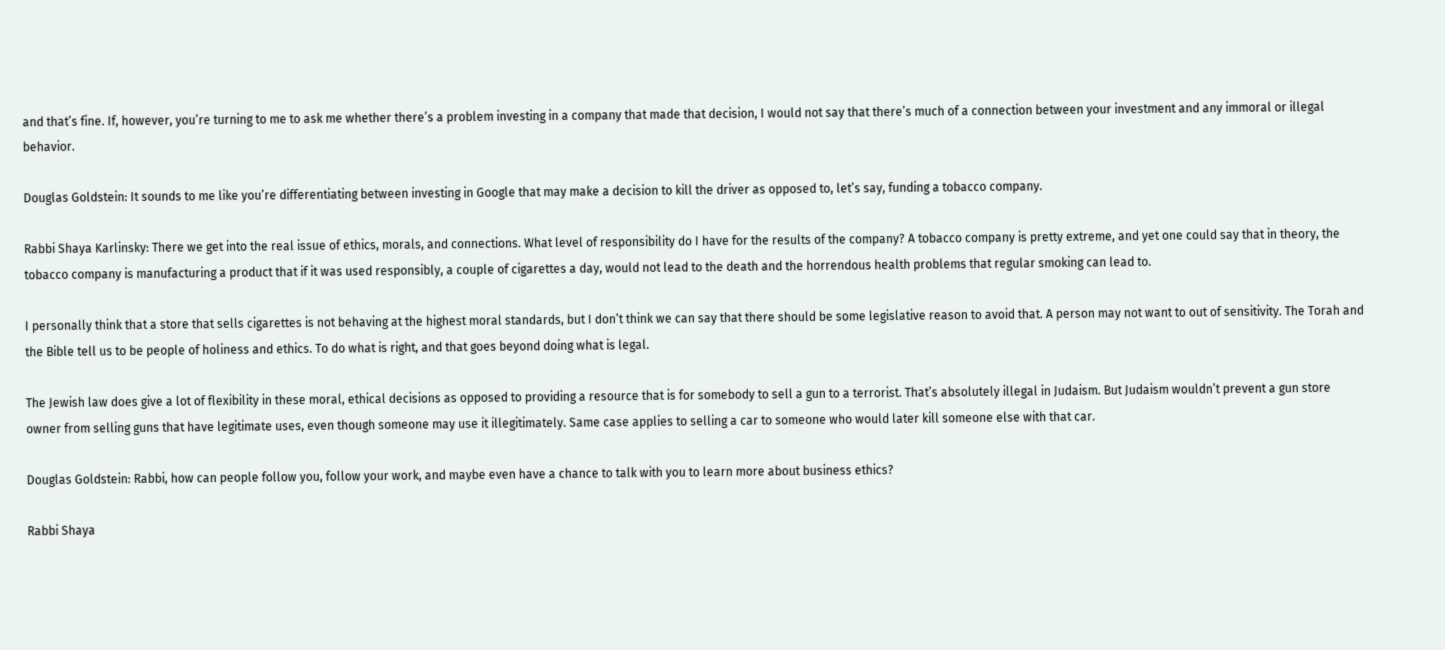and that’s fine. If, however, you’re turning to me to ask me whether there’s a problem investing in a company that made that decision, I would not say that there’s much of a connection between your investment and any immoral or illegal behavior.

Douglas Goldstein: It sounds to me like you’re differentiating between investing in Google that may make a decision to kill the driver as opposed to, let’s say, funding a tobacco company.

Rabbi Shaya Karlinsky: There we get into the real issue of ethics, morals, and connections. What level of responsibility do I have for the results of the company? A tobacco company is pretty extreme, and yet one could say that in theory, the tobacco company is manufacturing a product that if it was used responsibly, a couple of cigarettes a day, would not lead to the death and the horrendous health problems that regular smoking can lead to.

I personally think that a store that sells cigarettes is not behaving at the highest moral standards, but I don’t think we can say that there should be some legislative reason to avoid that. A person may not want to out of sensitivity. The Torah and the Bible tell us to be people of holiness and ethics. To do what is right, and that goes beyond doing what is legal.

The Jewish law does give a lot of flexibility in these moral, ethical decisions as opposed to providing a resource that is for somebody to sell a gun to a terrorist. That’s absolutely illegal in Judaism. But Judaism wouldn’t prevent a gun store owner from selling guns that have legitimate uses, even though someone may use it illegitimately. Same case applies to selling a car to someone who would later kill someone else with that car.

Douglas Goldstein: Rabbi, how can people follow you, follow your work, and maybe even have a chance to talk with you to learn more about business ethics?

Rabbi Shaya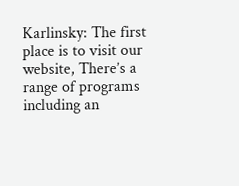Karlinsky: The first place is to visit our website, There’s a range of programs including an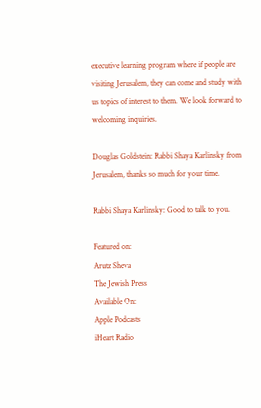executive learning program where if people are visiting Jerusalem, they can come and study with us topics of interest to them. We look forward to welcoming inquiries.

Douglas Goldstein: Rabbi Shaya Karlinsky from Jerusalem, thanks so much for your time.

Rabbi Shaya Karlinsky: Good to talk to you.

Featured on:
Arutz Sheva
The Jewish Press
Available On:
Apple Podcasts
iHeart Radio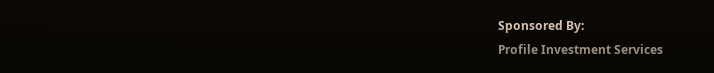Sponsored By:
Profile Investment Services